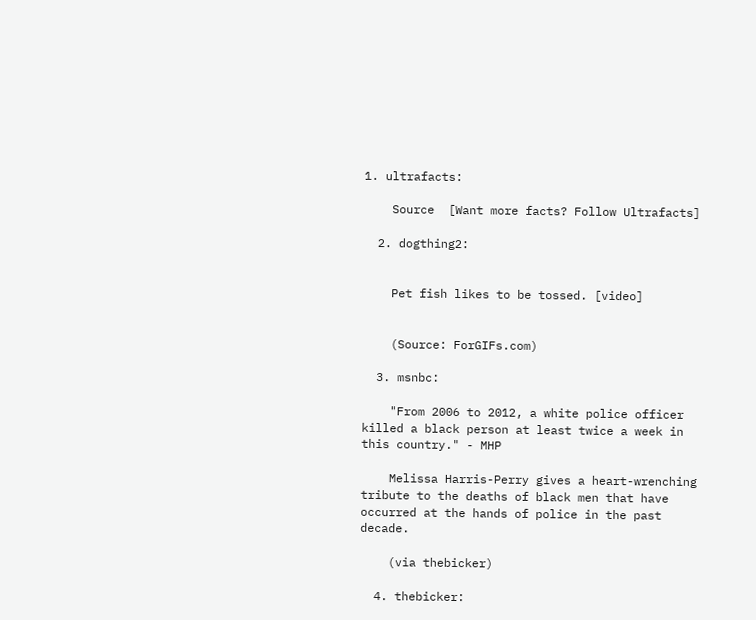1. ultrafacts:

    Source  [Want more facts? Follow Ultrafacts]

  2. dogthing2:


    Pet fish likes to be tossed. [video]


    (Source: ForGIFs.com)

  3. msnbc:

    "From 2006 to 2012, a white police officer killed a black person at least twice a week in this country." - MHP

    Melissa Harris-Perry gives a heart-wrenching tribute to the deaths of black men that have occurred at the hands of police in the past decade.

    (via thebicker)

  4. thebicker: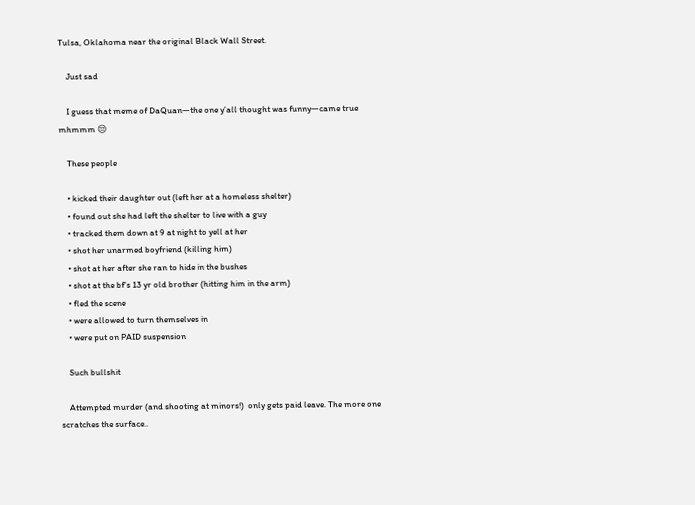Tulsa, Oklahoma near the original Black Wall Street.

    Just sad

    I guess that meme of DaQuan—the one y’all thought was funny—came true mhmmm 😒

    These people

    • kicked their daughter out (left her at a homeless shelter)
    • found out she had left the shelter to live with a guy
    • tracked them down at 9 at night to yell at her
    • shot her unarmed boyfriend (killing him)
    • shot at her after she ran to hide in the bushes
    • shot at the bf’s 13 yr old brother (hitting him in the arm)
    • fled the scene
    • were allowed to turn themselves in
    • were put on PAID suspension

    Such bullshit

    Attempted murder (and shooting at minors!)  only gets paid leave. The more one scratches the surface..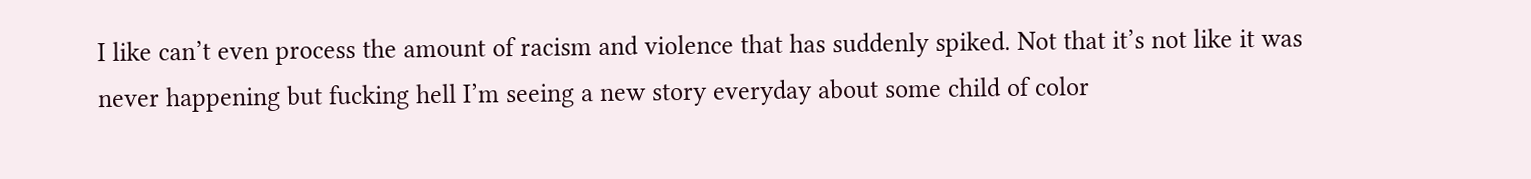I like can’t even process the amount of racism and violence that has suddenly spiked. Not that it’s not like it was never happening but fucking hell I’m seeing a new story everyday about some child of color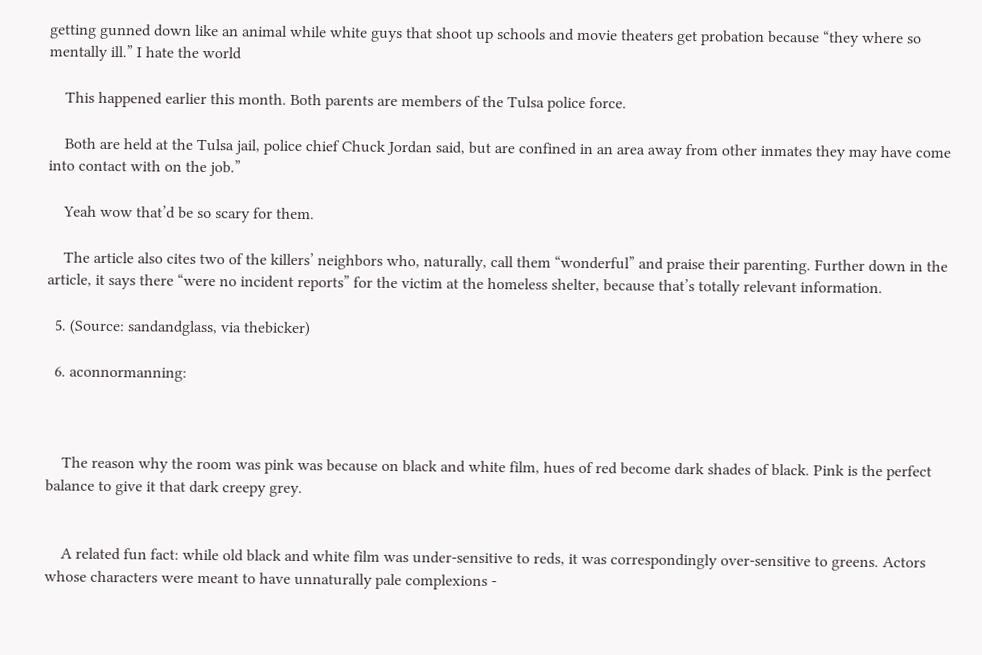getting gunned down like an animal while white guys that shoot up schools and movie theaters get probation because “they where so mentally ill.” I hate the world

    This happened earlier this month. Both parents are members of the Tulsa police force.

    Both are held at the Tulsa jail, police chief Chuck Jordan said, but are confined in an area away from other inmates they may have come into contact with on the job.”

    Yeah wow that’d be so scary for them.

    The article also cites two of the killers’ neighbors who, naturally, call them “wonderful” and praise their parenting. Further down in the article, it says there “were no incident reports” for the victim at the homeless shelter, because that’s totally relevant information.

  5. (Source: sandandglass, via thebicker)

  6. aconnormanning:



    The reason why the room was pink was because on black and white film, hues of red become dark shades of black. Pink is the perfect balance to give it that dark creepy grey.


    A related fun fact: while old black and white film was under-sensitive to reds, it was correspondingly over-sensitive to greens. Actors whose characters were meant to have unnaturally pale complexions -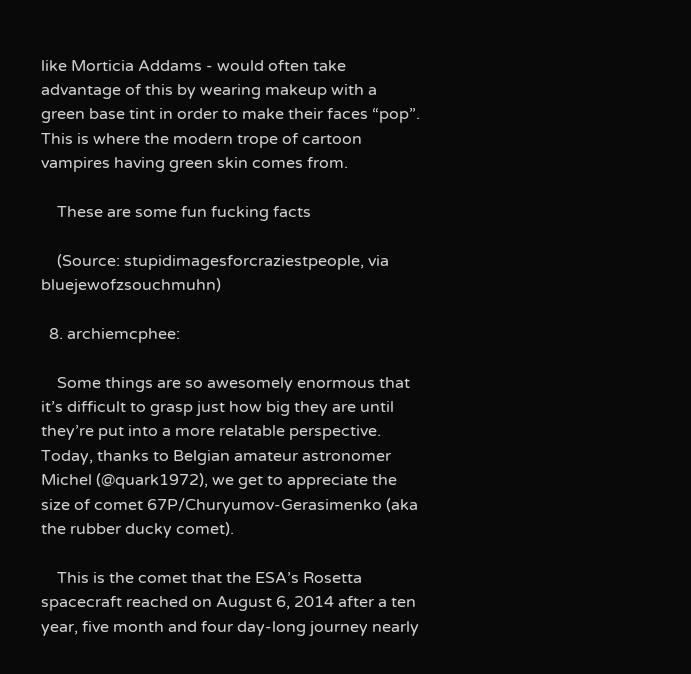like Morticia Addams - would often take advantage of this by wearing makeup with a green base tint in order to make their faces “pop”. This is where the modern trope of cartoon vampires having green skin comes from.

    These are some fun fucking facts

    (Source: stupidimagesforcraziestpeople, via bluejewofzsouchmuhn)

  8. archiemcphee:

    Some things are so awesomely enormous that it’s difficult to grasp just how big they are until they’re put into a more relatable perspective. Today, thanks to Belgian amateur astronomer Michel (@quark1972), we get to appreciate the size of comet 67P/Churyumov-Gerasimenko (aka the rubber ducky comet).

    This is the comet that the ESA’s Rosetta spacecraft reached on August 6, 2014 after a ten year, five month and four day-long journey nearly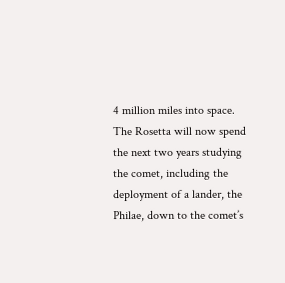4 million miles into space. The Rosetta will now spend the next two years studying the comet, including the deployment of a lander, the Philae, down to the comet’s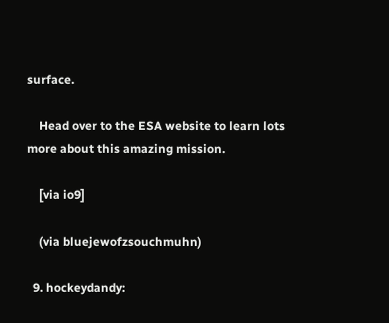surface.

    Head over to the ESA website to learn lots more about this amazing mission.

    [via io9]

    (via bluejewofzsouchmuhn)

  9. hockeydandy: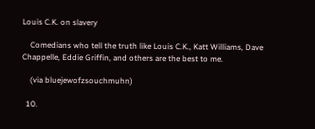Louis C.K. on slavery

    Comedians who tell the truth like Louis C.K., Katt Williams, Dave Chappelle, Eddie Griffin, and others are the best to me.

    (via bluejewofzsouchmuhn)

  10.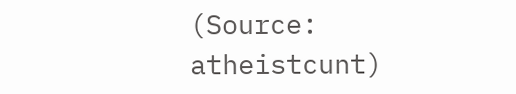(Source: atheistcunt)